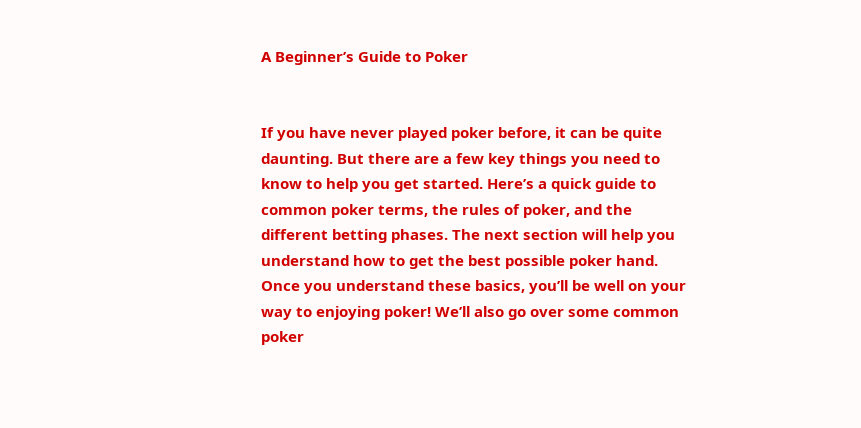A Beginner’s Guide to Poker


If you have never played poker before, it can be quite daunting. But there are a few key things you need to know to help you get started. Here’s a quick guide to common poker terms, the rules of poker, and the different betting phases. The next section will help you understand how to get the best possible poker hand. Once you understand these basics, you’ll be well on your way to enjoying poker! We’ll also go over some common poker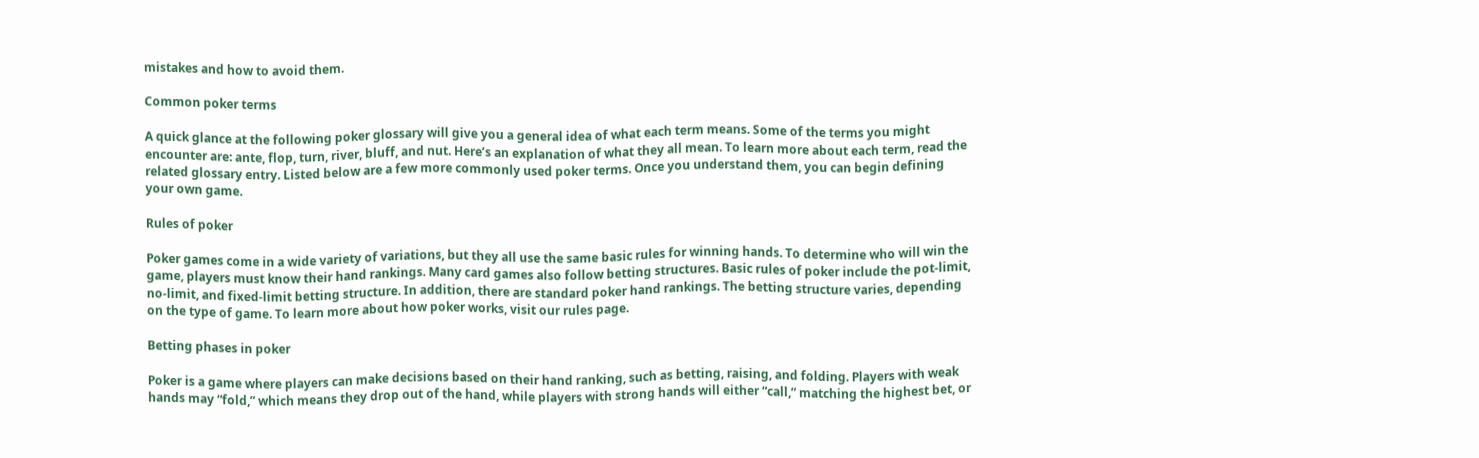mistakes and how to avoid them.

Common poker terms

A quick glance at the following poker glossary will give you a general idea of what each term means. Some of the terms you might encounter are: ante, flop, turn, river, bluff, and nut. Here’s an explanation of what they all mean. To learn more about each term, read the related glossary entry. Listed below are a few more commonly used poker terms. Once you understand them, you can begin defining your own game.

Rules of poker

Poker games come in a wide variety of variations, but they all use the same basic rules for winning hands. To determine who will win the game, players must know their hand rankings. Many card games also follow betting structures. Basic rules of poker include the pot-limit, no-limit, and fixed-limit betting structure. In addition, there are standard poker hand rankings. The betting structure varies, depending on the type of game. To learn more about how poker works, visit our rules page.

Betting phases in poker

Poker is a game where players can make decisions based on their hand ranking, such as betting, raising, and folding. Players with weak hands may “fold,” which means they drop out of the hand, while players with strong hands will either “call,” matching the highest bet, or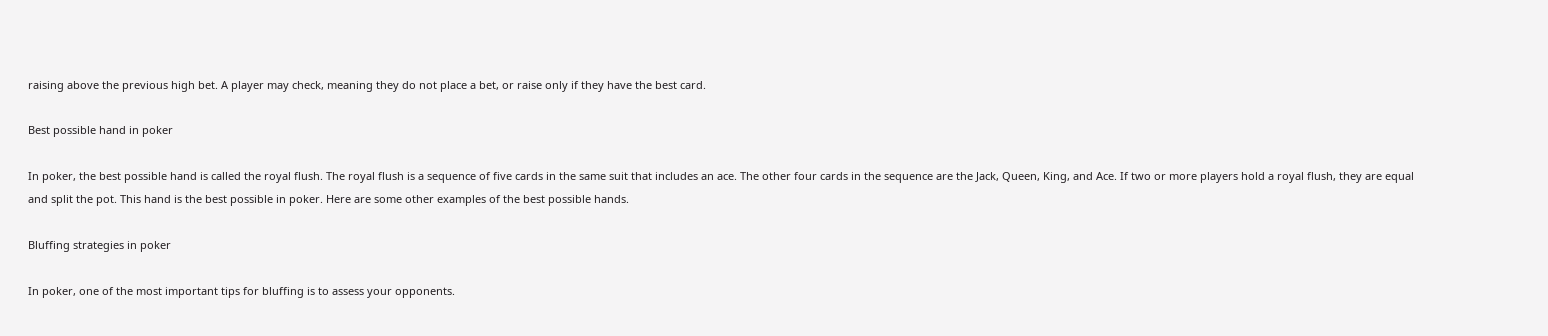raising above the previous high bet. A player may check, meaning they do not place a bet, or raise only if they have the best card.

Best possible hand in poker

In poker, the best possible hand is called the royal flush. The royal flush is a sequence of five cards in the same suit that includes an ace. The other four cards in the sequence are the Jack, Queen, King, and Ace. If two or more players hold a royal flush, they are equal and split the pot. This hand is the best possible in poker. Here are some other examples of the best possible hands.

Bluffing strategies in poker

In poker, one of the most important tips for bluffing is to assess your opponents.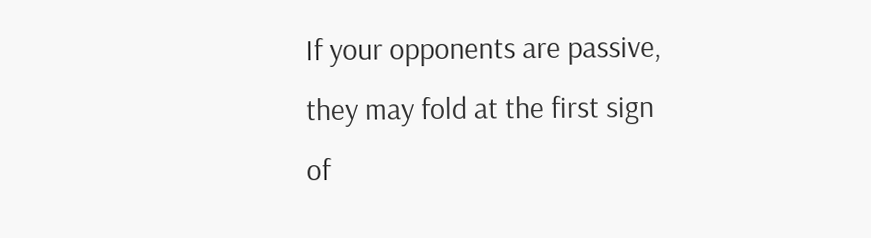If your opponents are passive, they may fold at the first sign of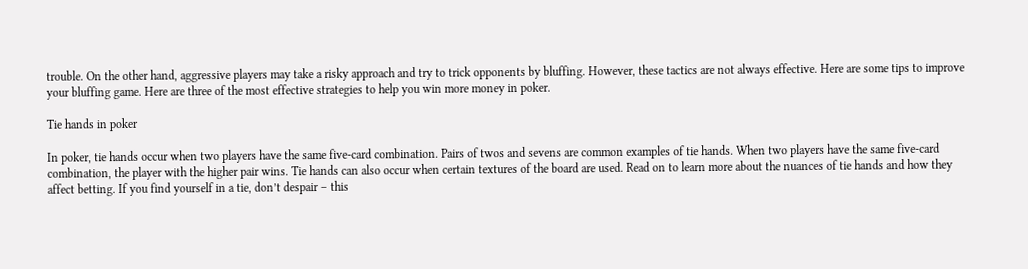trouble. On the other hand, aggressive players may take a risky approach and try to trick opponents by bluffing. However, these tactics are not always effective. Here are some tips to improve your bluffing game. Here are three of the most effective strategies to help you win more money in poker.

Tie hands in poker

In poker, tie hands occur when two players have the same five-card combination. Pairs of twos and sevens are common examples of tie hands. When two players have the same five-card combination, the player with the higher pair wins. Tie hands can also occur when certain textures of the board are used. Read on to learn more about the nuances of tie hands and how they affect betting. If you find yourself in a tie, don’t despair – this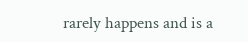rarely happens and is a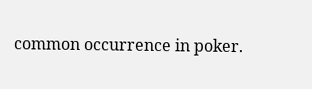common occurrence in poker.